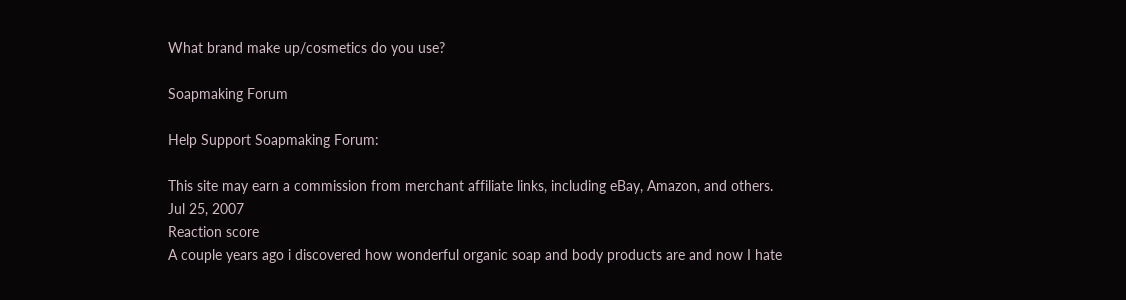What brand make up/cosmetics do you use?

Soapmaking Forum

Help Support Soapmaking Forum:

This site may earn a commission from merchant affiliate links, including eBay, Amazon, and others.
Jul 25, 2007
Reaction score
A couple years ago i discovered how wonderful organic soap and body products are and now I hate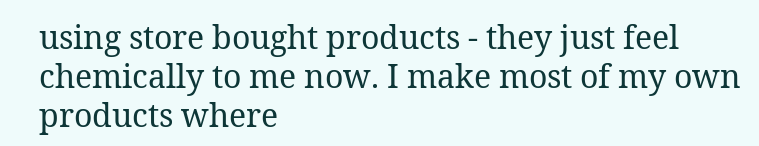using store bought products - they just feel chemically to me now. I make most of my own products where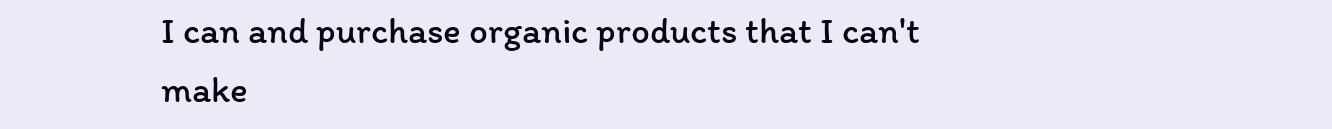I can and purchase organic products that I can't make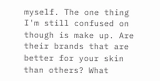myself. The one thing I'm still confused on though is make up. Are their brands that are better for your skin than others? What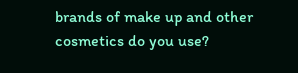brands of make up and other cosmetics do you use?